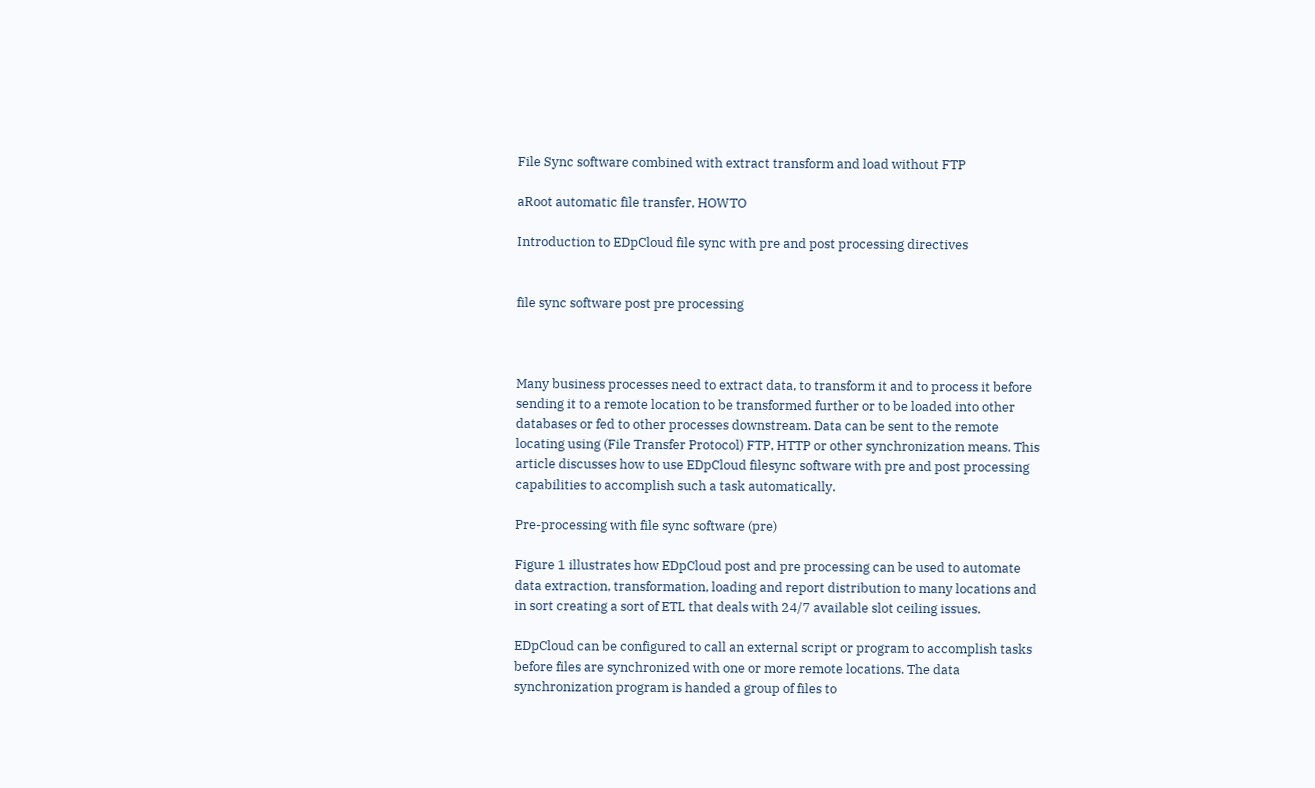File Sync software combined with extract transform and load without FTP

aRoot automatic file transfer, HOWTO

Introduction to EDpCloud file sync with pre and post processing directives


file sync software post pre processing



Many business processes need to extract data, to transform it and to process it before sending it to a remote location to be transformed further or to be loaded into other databases or fed to other processes downstream. Data can be sent to the remote locating using (File Transfer Protocol) FTP, HTTP or other synchronization means. This article discusses how to use EDpCloud filesync software with pre and post processing capabilities to accomplish such a task automatically.

Pre-processing with file sync software (pre)

Figure 1 illustrates how EDpCloud post and pre processing can be used to automate data extraction, transformation, loading and report distribution to many locations and in sort creating a sort of ETL that deals with 24/7 available slot ceiling issues.

EDpCloud can be configured to call an external script or program to accomplish tasks before files are synchronized with one or more remote locations. The data synchronization program is handed a group of files to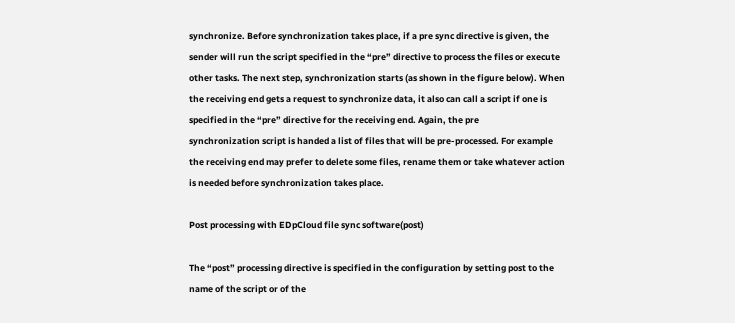synchronize. Before synchronization takes place, if a pre sync directive is given, the sender will run the script specified in the “pre” directive to process the files or execute other tasks. The next step, synchronization starts (as shown in the figure below). When the receiving end gets a request to synchronize data, it also can call a script if one is specified in the “pre” directive for the receiving end. Again, the pre
synchronization script is handed a list of files that will be pre-processed. For example the receiving end may prefer to delete some files, rename them or take whatever action is needed before synchronization takes place.

Post processing with EDpCloud file sync software(post)

The “post” processing directive is specified in the configuration by setting post to the name of the script or of the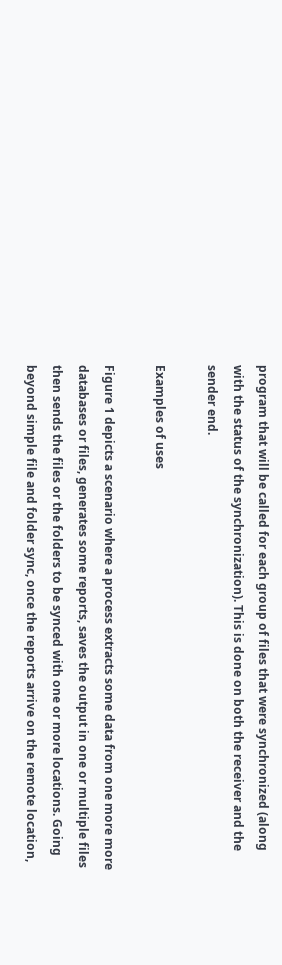program that will be called for each group of files that were synchronized (along with the status of the synchronization). This is done on both the receiver and the sender end.

Examples of uses

Figure 1 depicts a scenario where a process extracts some data from one more more databases or files, generates some reports, saves the output in one or multiple files then sends the files or the folders to be synced with one or more locations. Going beyond simple file and folder sync, once the reports arrive on the remote location,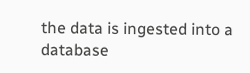the data is ingested into a database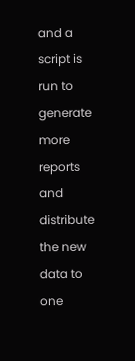and a script is run to generate more reports and distribute the new data to one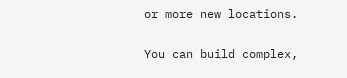or more new locations.

You can build complex,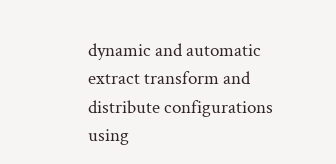dynamic and automatic extract transform and distribute configurations using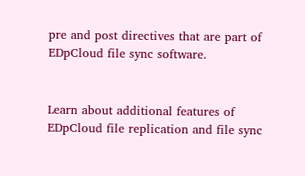pre and post directives that are part of EDpCloud file sync software.


Learn about additional features of EDpCloud file replication and file sync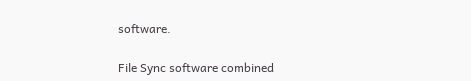software.

File Sync software combined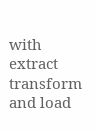with extract transform and load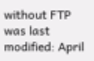without FTP was last modified: April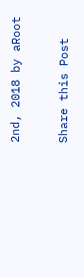2nd, 2018 by aRoot

Share this Post